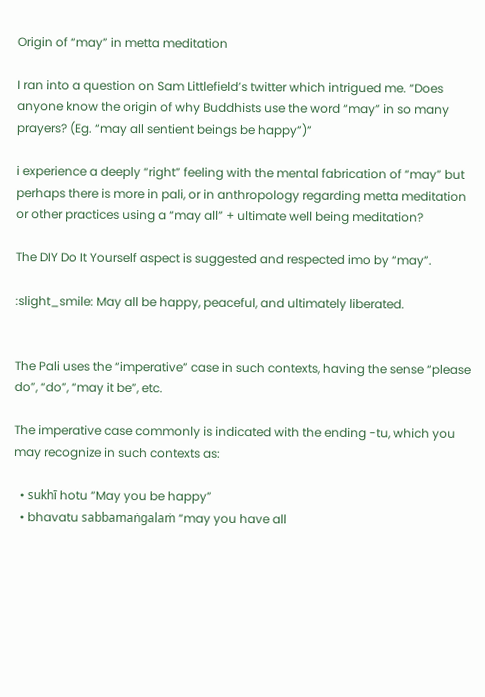Origin of “may” in metta meditation

I ran into a question on Sam Littlefield’s twitter which intrigued me. “Does anyone know the origin of why Buddhists use the word “may” in so many prayers? (Eg. “may all sentient beings be happy”)”

i experience a deeply “right” feeling with the mental fabrication of “may” but perhaps there is more in pali, or in anthropology regarding metta meditation or other practices using a “may all” + ultimate well being meditation?

The DIY Do It Yourself aspect is suggested and respected imo by “may”.

:slight_smile: May all be happy, peaceful, and ultimately liberated.


The Pali uses the “imperative” case in such contexts, having the sense “please do”, “do”, “may it be”, etc.

The imperative case commonly is indicated with the ending -tu, which you may recognize in such contexts as:

  • sukhī hotu “May you be happy”
  • bhavatu sabbamaṅgalaṁ “may you have all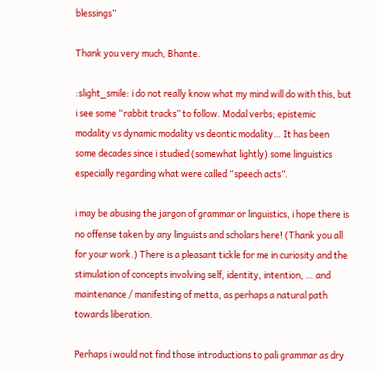blessings”

Thank you very much, Bhante.

:slight_smile: i do not really know what my mind will do with this, but i see some “rabbit tracks” to follow. Modal verbs; epistemic modality vs dynamic modality vs deontic modality… It has been some decades since i studied (somewhat lightly) some linguistics especially regarding what were called “speech acts”.

i may be abusing the jargon of grammar or linguistics, i hope there is no offense taken by any linguists and scholars here! (Thank you all for your work.) There is a pleasant tickle for me in curiosity and the stimulation of concepts involving self, identity, intention, … and maintenance / manifesting of metta, as perhaps a natural path towards liberation.

Perhaps i would not find those introductions to pali grammar as dry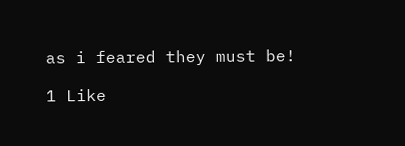as i feared they must be!

1 Like